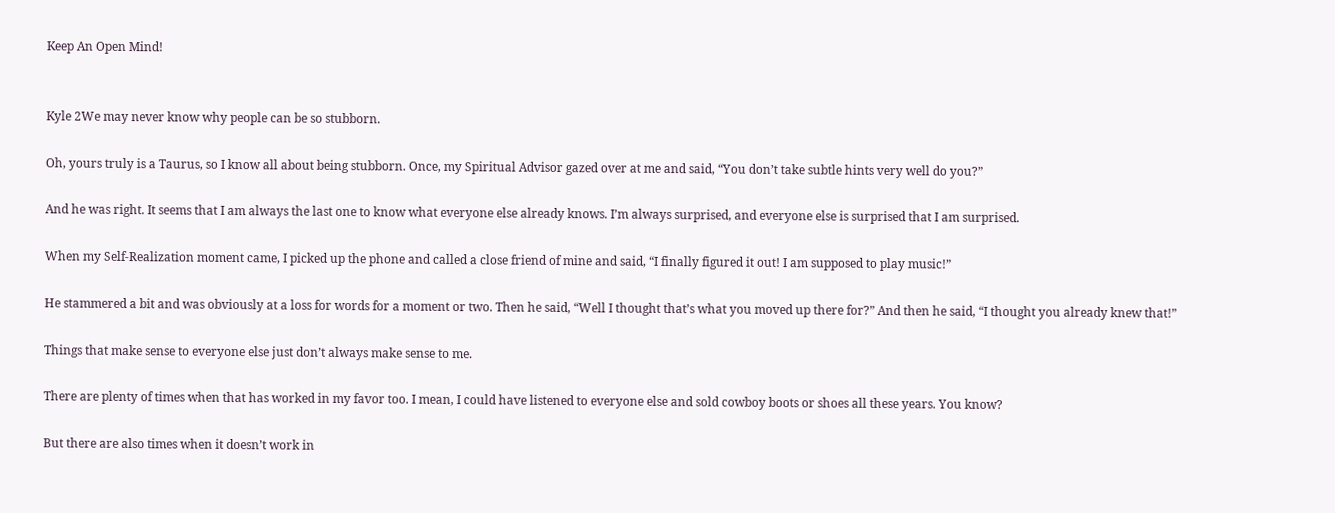Keep An Open Mind!


Kyle 2We may never know why people can be so stubborn.

Oh, yours truly is a Taurus, so I know all about being stubborn. Once, my Spiritual Advisor gazed over at me and said, “You don’t take subtle hints very well do you?”

And he was right. It seems that I am always the last one to know what everyone else already knows. I’m always surprised, and everyone else is surprised that I am surprised.

When my Self-Realization moment came, I picked up the phone and called a close friend of mine and said, “I finally figured it out! I am supposed to play music!”

He stammered a bit and was obviously at a loss for words for a moment or two. Then he said, “Well I thought that’s what you moved up there for?” And then he said, “I thought you already knew that!”

Things that make sense to everyone else just don’t always make sense to me.

There are plenty of times when that has worked in my favor too. I mean, I could have listened to everyone else and sold cowboy boots or shoes all these years. You know?

But there are also times when it doesn’t work in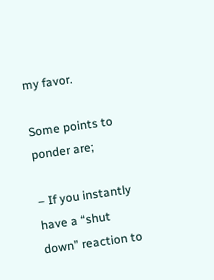my favor.

Some points to ponder are;

– If you instantly have a “shut down” reaction to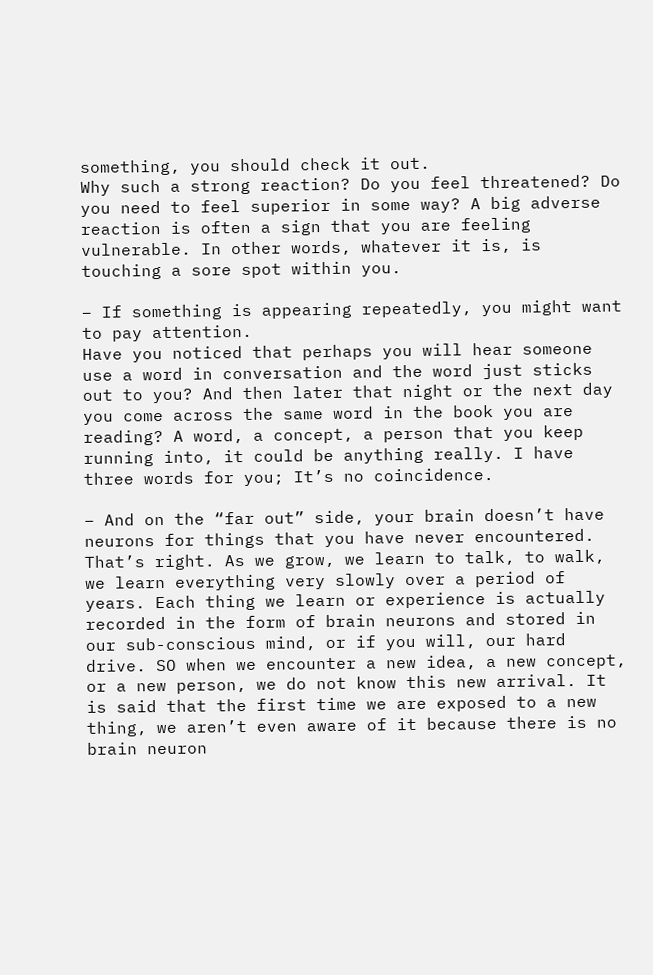something, you should check it out.
Why such a strong reaction? Do you feel threatened? Do you need to feel superior in some way? A big adverse reaction is often a sign that you are feeling vulnerable. In other words, whatever it is, is touching a sore spot within you.

– If something is appearing repeatedly, you might want to pay attention.
Have you noticed that perhaps you will hear someone use a word in conversation and the word just sticks out to you? And then later that night or the next day you come across the same word in the book you are reading? A word, a concept, a person that you keep running into, it could be anything really. I have three words for you; It’s no coincidence.

– And on the “far out” side, your brain doesn’t have neurons for things that you have never encountered.
That’s right. As we grow, we learn to talk, to walk, we learn everything very slowly over a period of years. Each thing we learn or experience is actually recorded in the form of brain neurons and stored in our sub-conscious mind, or if you will, our hard drive. SO when we encounter a new idea, a new concept, or a new person, we do not know this new arrival. It is said that the first time we are exposed to a new thing, we aren’t even aware of it because there is no brain neuron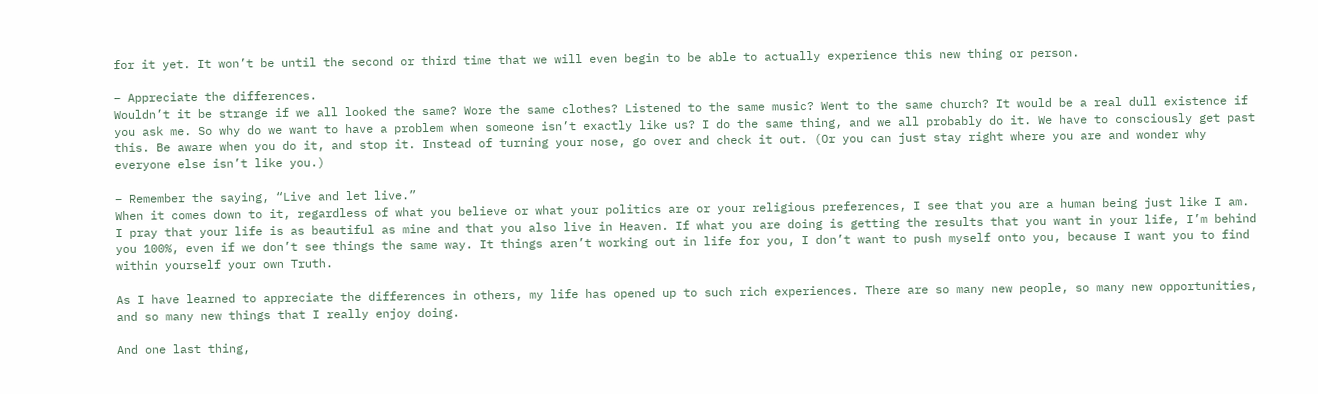for it yet. It won’t be until the second or third time that we will even begin to be able to actually experience this new thing or person.

– Appreciate the differences.
Wouldn’t it be strange if we all looked the same? Wore the same clothes? Listened to the same music? Went to the same church? It would be a real dull existence if you ask me. So why do we want to have a problem when someone isn’t exactly like us? I do the same thing, and we all probably do it. We have to consciously get past this. Be aware when you do it, and stop it. Instead of turning your nose, go over and check it out. (Or you can just stay right where you are and wonder why everyone else isn’t like you.)

– Remember the saying, “Live and let live.”
When it comes down to it, regardless of what you believe or what your politics are or your religious preferences, I see that you are a human being just like I am. I pray that your life is as beautiful as mine and that you also live in Heaven. If what you are doing is getting the results that you want in your life, I’m behind you 100%, even if we don’t see things the same way. It things aren’t working out in life for you, I don’t want to push myself onto you, because I want you to find within yourself your own Truth.

As I have learned to appreciate the differences in others, my life has opened up to such rich experiences. There are so many new people, so many new opportunities, and so many new things that I really enjoy doing.

And one last thing,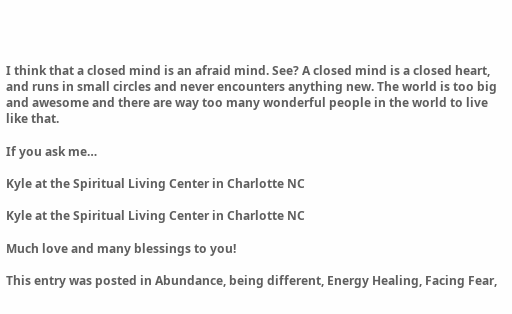I think that a closed mind is an afraid mind. See? A closed mind is a closed heart, and runs in small circles and never encounters anything new. The world is too big and awesome and there are way too many wonderful people in the world to live like that.

If you ask me…

Kyle at the Spiritual Living Center in Charlotte NC

Kyle at the Spiritual Living Center in Charlotte NC

Much love and many blessings to you!

This entry was posted in Abundance, being different, Energy Healing, Facing Fear,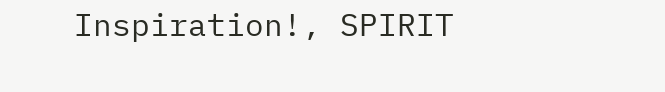Inspiration!, SPIRIT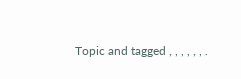Topic and tagged , , , , , , .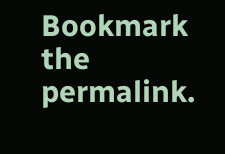Bookmark the permalink.